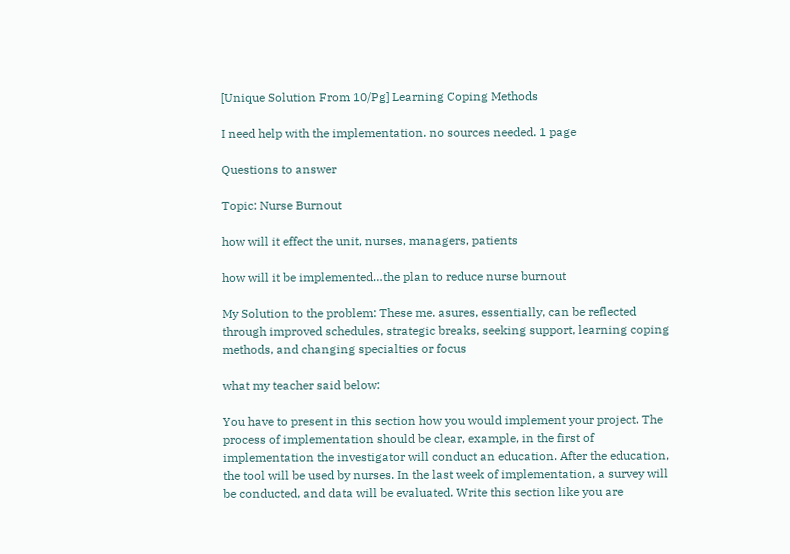[Unique Solution From 10/Pg] Learning Coping Methods

I need help with the implementation. no sources needed. 1 page

Questions to answer

Topic: Nurse Burnout

how will it effect the unit, nurses, managers, patients

how will it be implemented…the plan to reduce nurse burnout

My Solution to the problem: These me. asures, essentially, can be reflected through improved schedules, strategic breaks, seeking support, learning coping methods, and changing specialties or focus

what my teacher said below:

You have to present in this section how you would implement your project. The process of implementation should be clear, example, in the first of implementation the investigator will conduct an education. After the education, the tool will be used by nurses. In the last week of implementation, a survey will be conducted, and data will be evaluated. Write this section like you are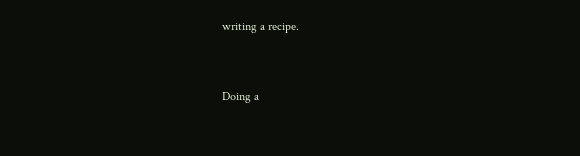writing a recipe.


Doing a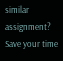similar assignment? Save your time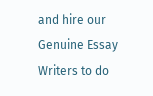and hire our Genuine Essay Writers to do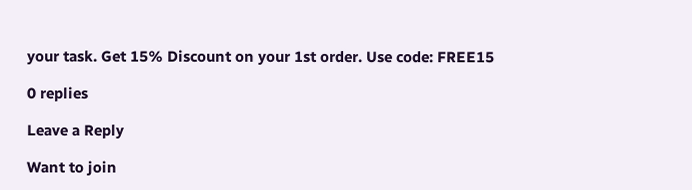your task. Get 15% Discount on your 1st order. Use code: FREE15

0 replies

Leave a Reply

Want to join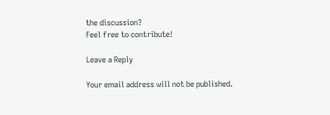the discussion?
Feel free to contribute!

Leave a Reply

Your email address will not be published.